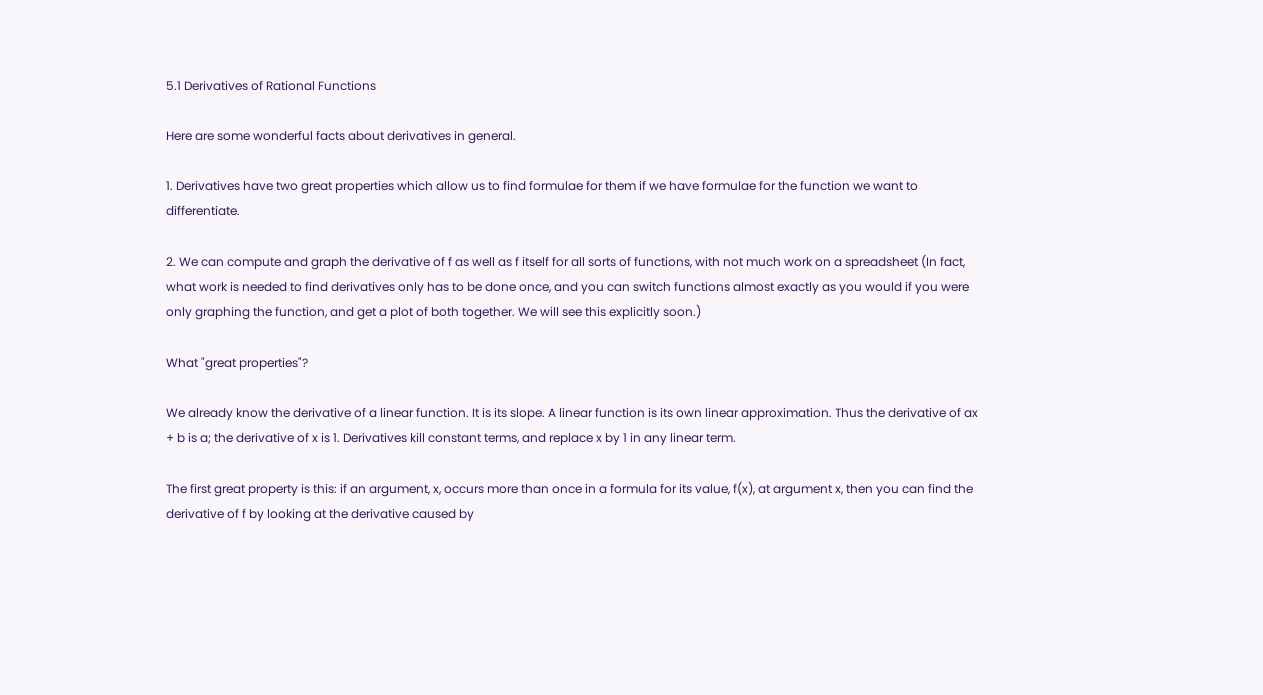5.1 Derivatives of Rational Functions

Here are some wonderful facts about derivatives in general.

1. Derivatives have two great properties which allow us to find formulae for them if we have formulae for the function we want to differentiate.

2. We can compute and graph the derivative of f as well as f itself for all sorts of functions, with not much work on a spreadsheet (In fact, what work is needed to find derivatives only has to be done once, and you can switch functions almost exactly as you would if you were only graphing the function, and get a plot of both together. We will see this explicitly soon.)

What "great properties"?

We already know the derivative of a linear function. It is its slope. A linear function is its own linear approximation. Thus the derivative of ax + b is a; the derivative of x is 1. Derivatives kill constant terms, and replace x by 1 in any linear term.

The first great property is this: if an argument, x, occurs more than once in a formula for its value, f(x), at argument x, then you can find the derivative of f by looking at the derivative caused by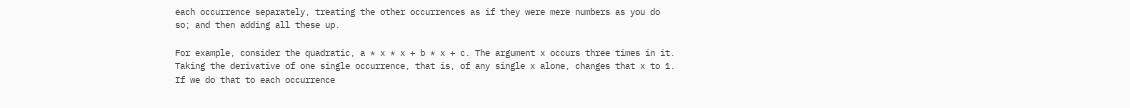each occurrence separately, treating the other occurrences as if they were mere numbers as you do so; and then adding all these up.

For example, consider the quadratic, a * x * x + b * x + c. The argument x occurs three times in it. Taking the derivative of one single occurrence, that is, of any single x alone, changes that x to 1. If we do that to each occurrence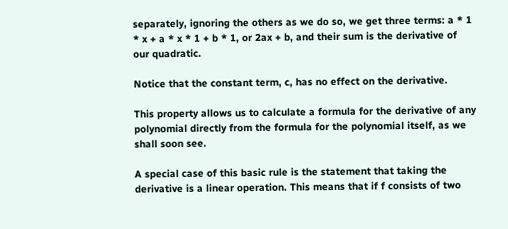separately, ignoring the others as we do so, we get three terms: a * 1 * x + a * x * 1 + b * 1, or 2ax + b, and their sum is the derivative of our quadratic.

Notice that the constant term, c, has no effect on the derivative.

This property allows us to calculate a formula for the derivative of any polynomial directly from the formula for the polynomial itself, as we shall soon see.

A special case of this basic rule is the statement that taking the derivative is a linear operation. This means that if f consists of two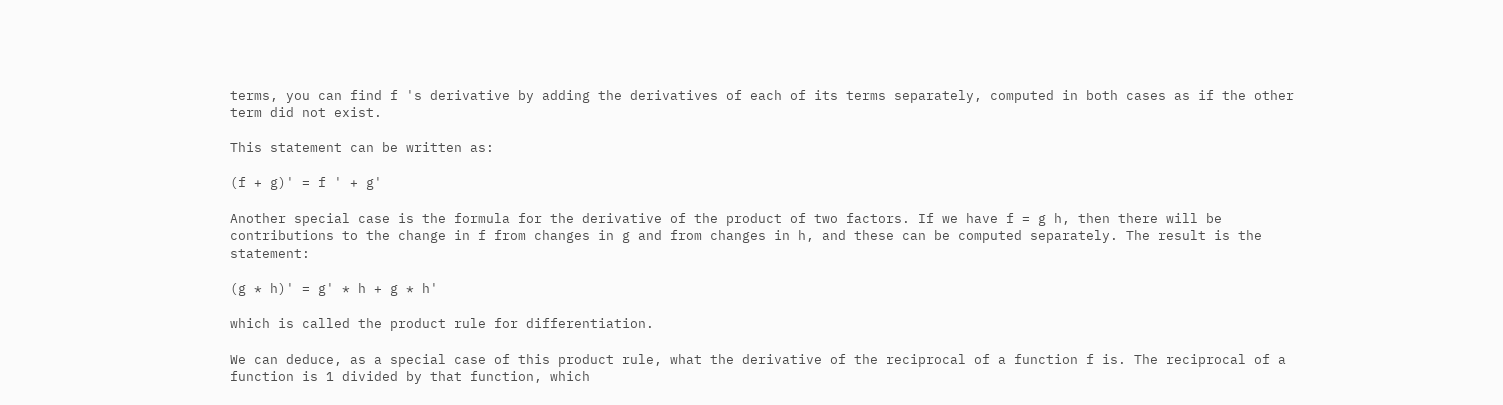terms, you can find f 's derivative by adding the derivatives of each of its terms separately, computed in both cases as if the other term did not exist.

This statement can be written as:

(f + g)' = f ' + g'

Another special case is the formula for the derivative of the product of two factors. If we have f = g h, then there will be contributions to the change in f from changes in g and from changes in h, and these can be computed separately. The result is the statement:

(g * h)' = g' * h + g * h'

which is called the product rule for differentiation.

We can deduce, as a special case of this product rule, what the derivative of the reciprocal of a function f is. The reciprocal of a function is 1 divided by that function, which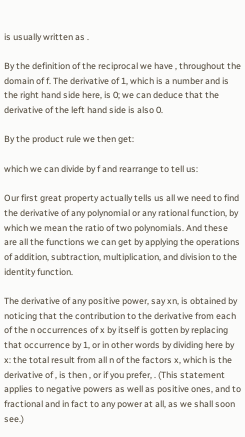is usually written as .

By the definition of the reciprocal we have , throughout the domain of f. The derivative of 1, which is a number and is the right hand side here, is 0; we can deduce that the derivative of the left hand side is also 0.

By the product rule we then get:

which we can divide by f and rearrange to tell us:

Our first great property actually tells us all we need to find the derivative of any polynomial or any rational function, by which we mean the ratio of two polynomials. And these are all the functions we can get by applying the operations of addition, subtraction, multiplication, and division to the identity function.

The derivative of any positive power, say xn, is obtained by noticing that the contribution to the derivative from each of the n occurrences of x by itself is gotten by replacing that occurrence by 1, or in other words by dividing here by x: the total result from all n of the factors x, which is the derivative of , is then , or if you prefer, . (This statement applies to negative powers as well as positive ones, and to fractional and in fact to any power at all, as we shall soon see.)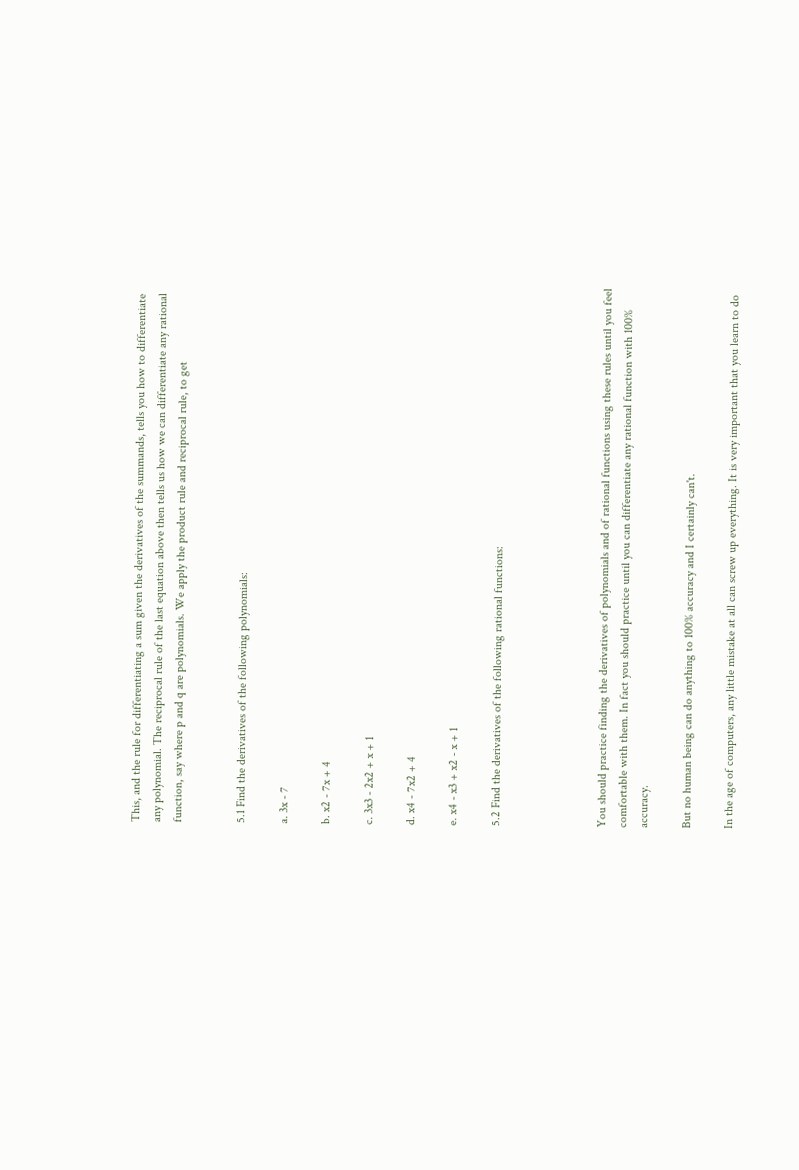This, and the rule for differentiating a sum given the derivatives of the summands, tells you how to differentiate any polynomial. The reciprocal rule of the last equation above then tells us how we can differentiate any rational function, say where p and q are polynomials. We apply the product rule and reciprocal rule, to get


5.1 Find the derivatives of the following polynomials:

a. 3x - 7

b. x2 - 7x + 4

c. 3x3 - 2x2 + x + 1

d. x4 - 7x2 + 4

e. x4 - x3 + x2 - x + 1

5.2 Find the derivatives of the following rational functions:




You should practice finding the derivatives of polynomials and of rational functions using these rules until you feel comfortable with them. In fact you should practice until you can differentiate any rational function with 100% accuracy.

But no human being can do anything to 100% accuracy and I certainly can't.

In the age of computers, any little mistake at all can screw up everything. It is very important that you learn to do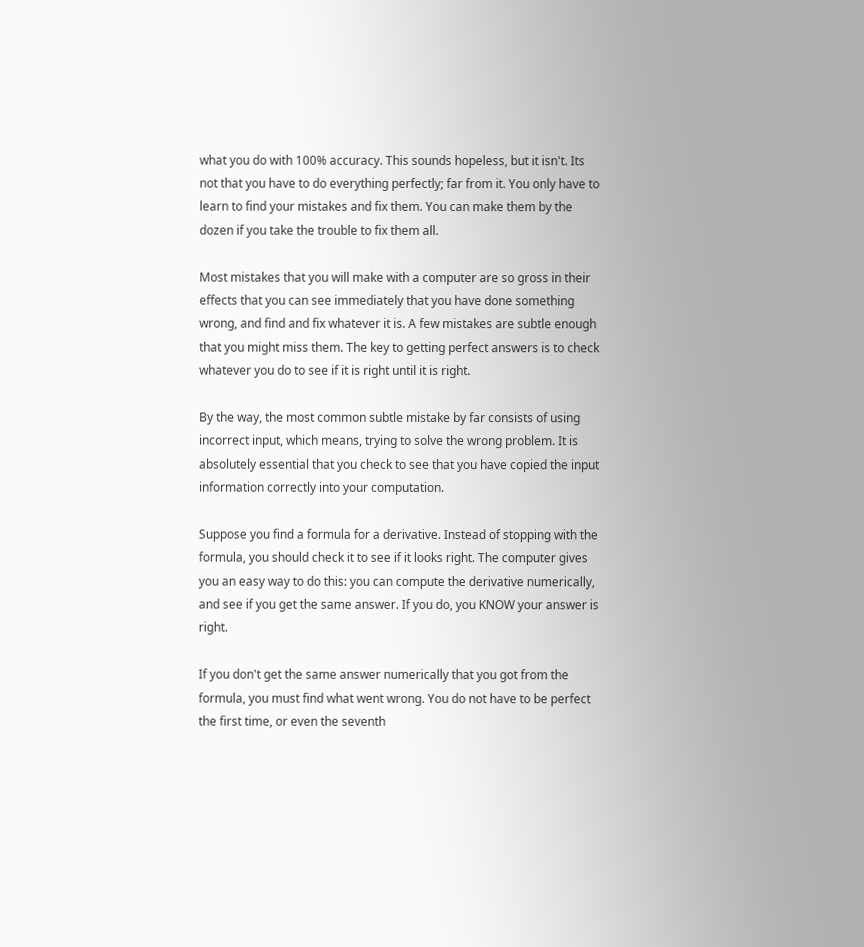what you do with 100% accuracy. This sounds hopeless, but it isn't. Its not that you have to do everything perfectly; far from it. You only have to learn to find your mistakes and fix them. You can make them by the dozen if you take the trouble to fix them all.

Most mistakes that you will make with a computer are so gross in their effects that you can see immediately that you have done something wrong, and find and fix whatever it is. A few mistakes are subtle enough that you might miss them. The key to getting perfect answers is to check whatever you do to see if it is right until it is right.

By the way, the most common subtle mistake by far consists of using incorrect input, which means, trying to solve the wrong problem. It is absolutely essential that you check to see that you have copied the input information correctly into your computation.

Suppose you find a formula for a derivative. Instead of stopping with the formula, you should check it to see if it looks right. The computer gives you an easy way to do this: you can compute the derivative numerically, and see if you get the same answer. If you do, you KNOW your answer is right.

If you don't get the same answer numerically that you got from the formula, you must find what went wrong. You do not have to be perfect the first time, or even the seventh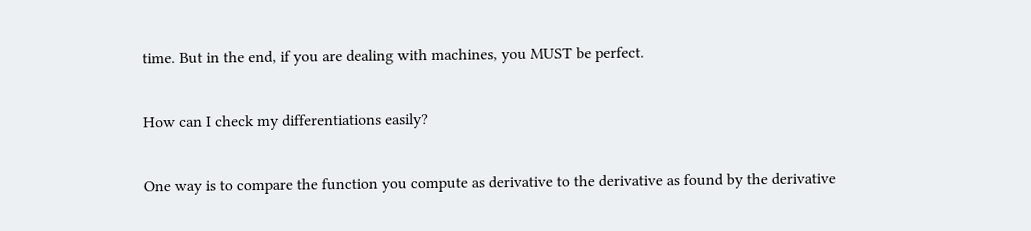time. But in the end, if you are dealing with machines, you MUST be perfect.

How can I check my differentiations easily?

One way is to compare the function you compute as derivative to the derivative as found by the derivative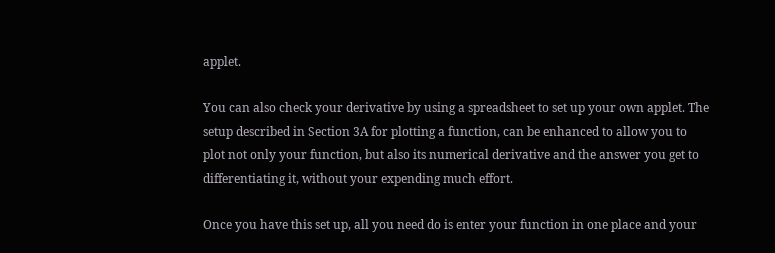applet.

You can also check your derivative by using a spreadsheet to set up your own applet. The setup described in Section 3A for plotting a function, can be enhanced to allow you to plot not only your function, but also its numerical derivative and the answer you get to differentiating it, without your expending much effort.

Once you have this set up, all you need do is enter your function in one place and your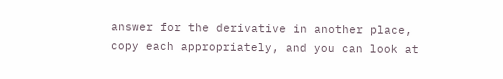answer for the derivative in another place, copy each appropriately, and you can look at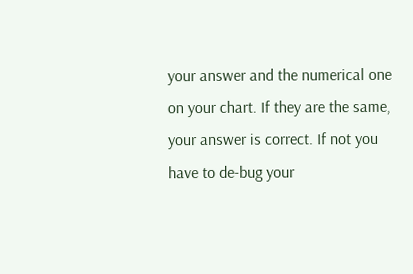your answer and the numerical one on your chart. If they are the same, your answer is correct. If not you have to de-bug your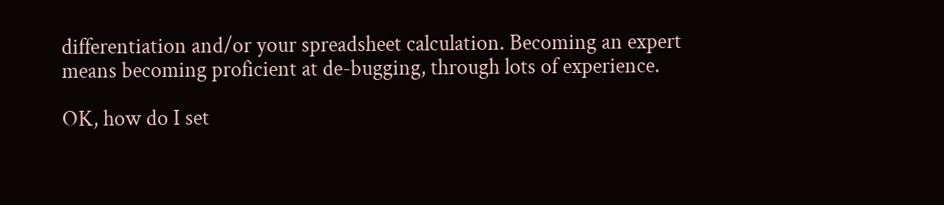differentiation and/or your spreadsheet calculation. Becoming an expert means becoming proficient at de-bugging, through lots of experience.

OK, how do I set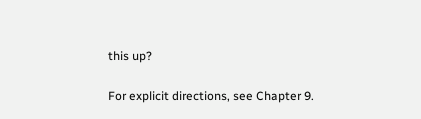this up?

For explicit directions, see Chapter 9.